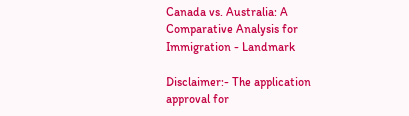Canada vs. Australia: A Comparative Analysis for Immigration - Landmark

Disclaimer:- The application approval for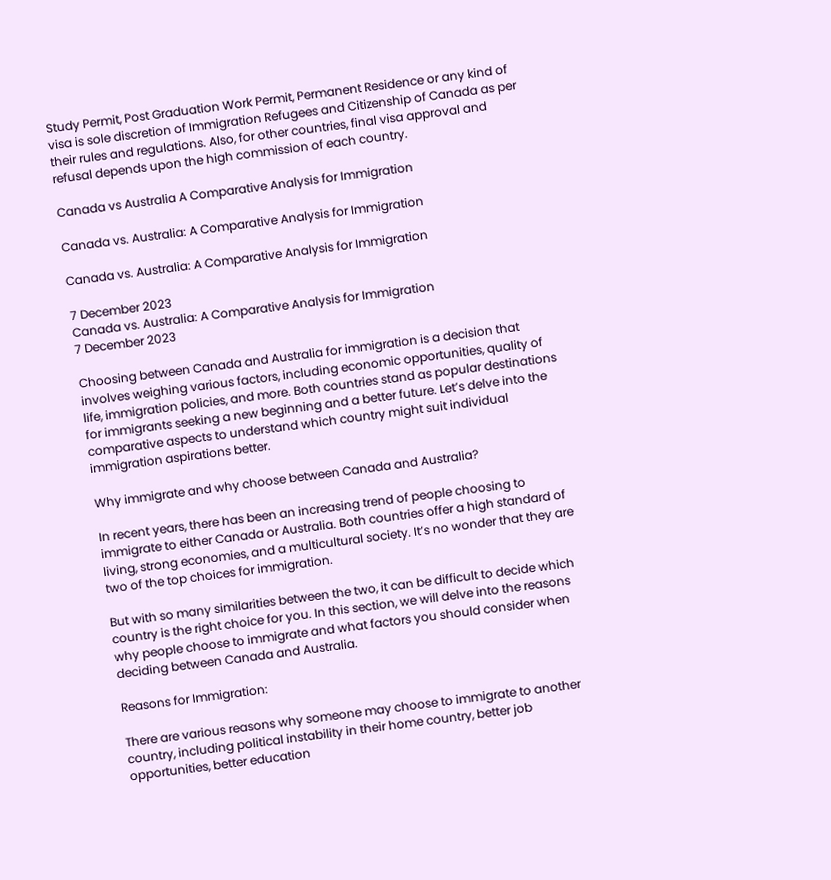Study Permit, Post Graduation Work Permit, Permanent Residence or any kind of visa is sole discretion of Immigration Refugees and Citizenship of Canada as per their rules and regulations. Also, for other countries, final visa approval and refusal depends upon the high commission of each country.

Canada vs Australia A Comparative Analysis for Immigration

Canada vs. Australia: A Comparative Analysis for Immigration

Canada vs. Australia: A Comparative Analysis for Immigration

7 December 2023
Canada vs. Australia: A Comparative Analysis for Immigration
7 December 2023

Choosing between Canada and Australia for immigration is a decision that involves weighing various factors, including economic opportunities, quality of life, immigration policies, and more. Both countries stand as popular destinations for immigrants seeking a new beginning and a better future. Let’s delve into the comparative aspects to understand which country might suit individual immigration aspirations better.

Why immigrate and why choose between Canada and Australia?

In recent years, there has been an increasing trend of people choosing to immigrate to either Canada or Australia. Both countries offer a high standard of living, strong economies, and a multicultural society. It’s no wonder that they are two of the top choices for immigration.

But with so many similarities between the two, it can be difficult to decide which country is the right choice for you. In this section, we will delve into the reasons why people choose to immigrate and what factors you should consider when deciding between Canada and Australia.

Reasons for Immigration:

There are various reasons why someone may choose to immigrate to another country, including political instability in their home country, better job opportunities, better education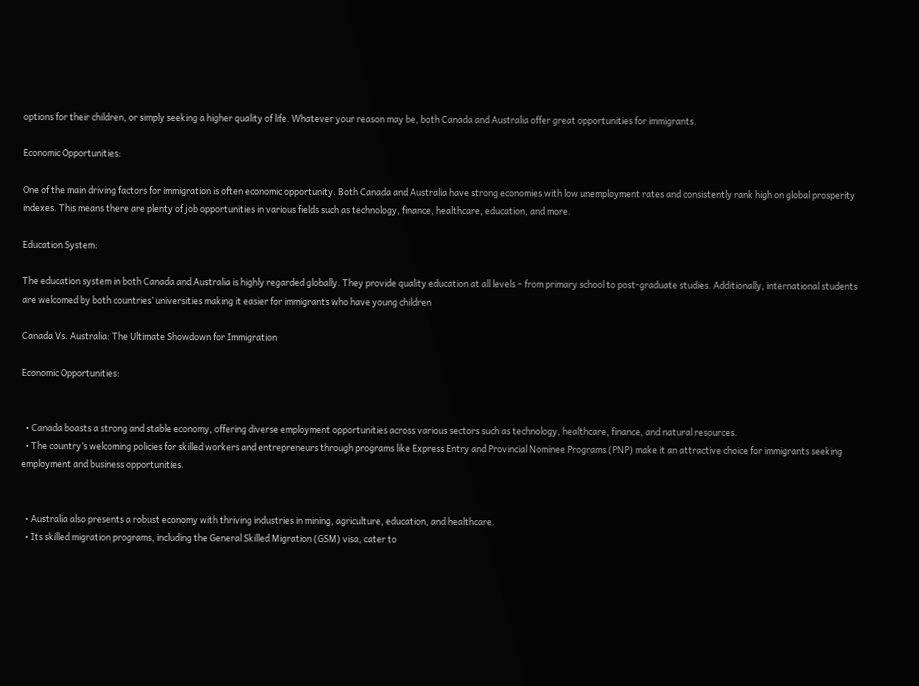options for their children, or simply seeking a higher quality of life. Whatever your reason may be, both Canada and Australia offer great opportunities for immigrants.

Economic Opportunities:

One of the main driving factors for immigration is often economic opportunity. Both Canada and Australia have strong economies with low unemployment rates and consistently rank high on global prosperity indexes. This means there are plenty of job opportunities in various fields such as technology, finance, healthcare, education, and more.

Education System:

The education system in both Canada and Australia is highly regarded globally. They provide quality education at all levels – from primary school to post-graduate studies. Additionally, international students are welcomed by both countries’ universities making it easier for immigrants who have young children

Canada Vs. Australia: The Ultimate Showdown for Immigration

Economic Opportunities:


  • Canada boasts a strong and stable economy, offering diverse employment opportunities across various sectors such as technology, healthcare, finance, and natural resources.
  • The country’s welcoming policies for skilled workers and entrepreneurs through programs like Express Entry and Provincial Nominee Programs (PNP) make it an attractive choice for immigrants seeking employment and business opportunities.


  • Australia also presents a robust economy with thriving industries in mining, agriculture, education, and healthcare.
  • Its skilled migration programs, including the General Skilled Migration (GSM) visa, cater to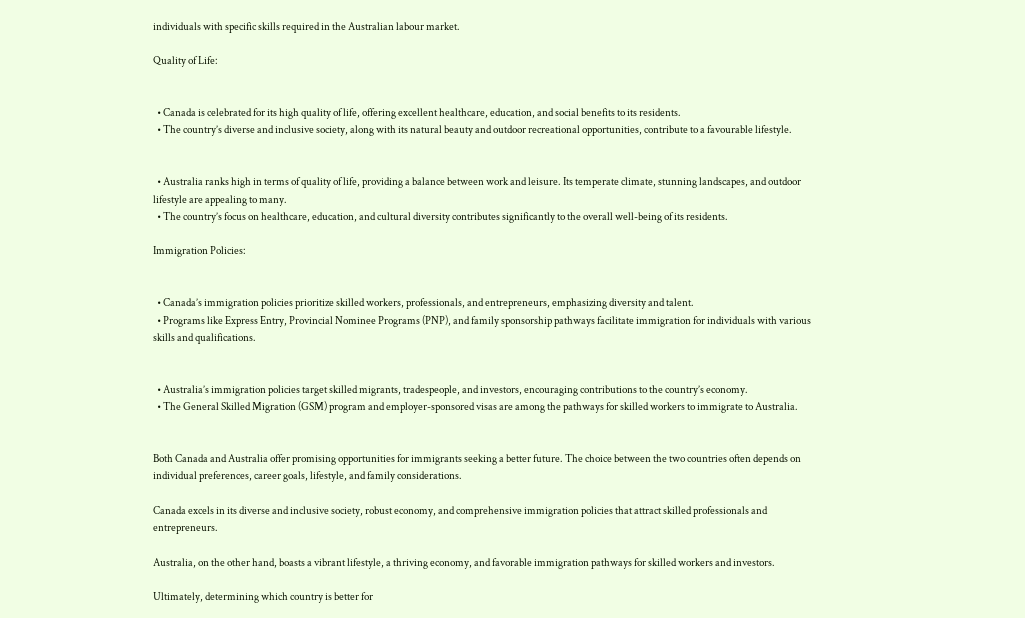individuals with specific skills required in the Australian labour market.

Quality of Life:


  • Canada is celebrated for its high quality of life, offering excellent healthcare, education, and social benefits to its residents.
  • The country’s diverse and inclusive society, along with its natural beauty and outdoor recreational opportunities, contribute to a favourable lifestyle.


  • Australia ranks high in terms of quality of life, providing a balance between work and leisure. Its temperate climate, stunning landscapes, and outdoor lifestyle are appealing to many.
  • The country’s focus on healthcare, education, and cultural diversity contributes significantly to the overall well-being of its residents.

Immigration Policies:


  • Canada’s immigration policies prioritize skilled workers, professionals, and entrepreneurs, emphasizing diversity and talent.
  • Programs like Express Entry, Provincial Nominee Programs (PNP), and family sponsorship pathways facilitate immigration for individuals with various skills and qualifications.


  • Australia’s immigration policies target skilled migrants, tradespeople, and investors, encouraging contributions to the country’s economy.
  • The General Skilled Migration (GSM) program and employer-sponsored visas are among the pathways for skilled workers to immigrate to Australia.


Both Canada and Australia offer promising opportunities for immigrants seeking a better future. The choice between the two countries often depends on individual preferences, career goals, lifestyle, and family considerations.

Canada excels in its diverse and inclusive society, robust economy, and comprehensive immigration policies that attract skilled professionals and entrepreneurs.

Australia, on the other hand, boasts a vibrant lifestyle, a thriving economy, and favorable immigration pathways for skilled workers and investors.

Ultimately, determining which country is better for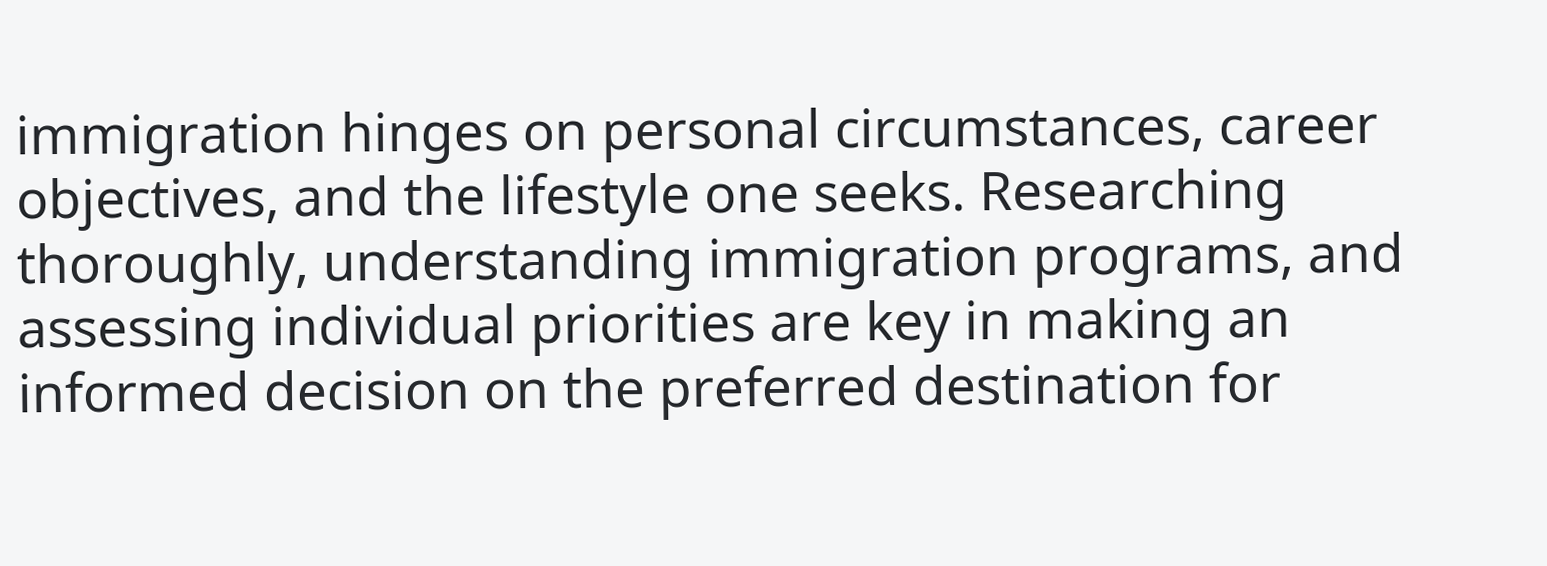immigration hinges on personal circumstances, career objectives, and the lifestyle one seeks. Researching thoroughly, understanding immigration programs, and assessing individual priorities are key in making an informed decision on the preferred destination for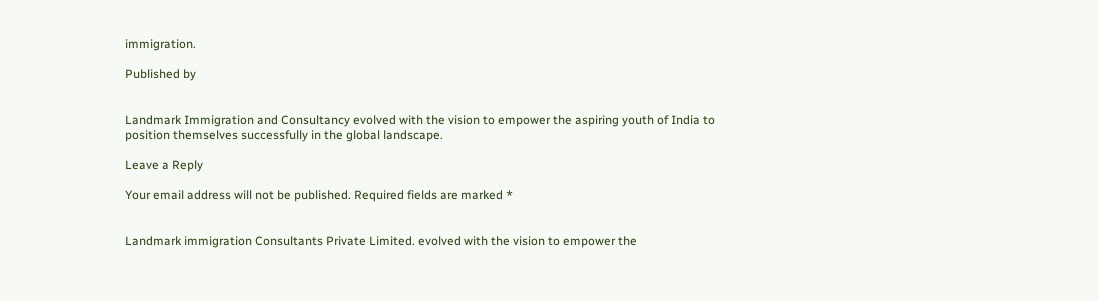immigration.

Published by


Landmark Immigration and Consultancy evolved with the vision to empower the aspiring youth of India to position themselves successfully in the global landscape.

Leave a Reply

Your email address will not be published. Required fields are marked *


Landmark immigration Consultants Private Limited. evolved with the vision to empower the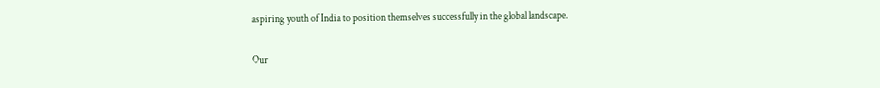aspiring youth of India to position themselves successfully in the global landscape.

Our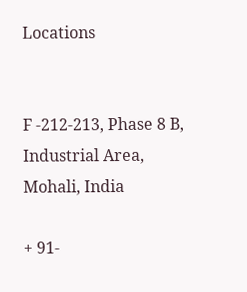Locations


F -212-213, Phase 8 B, Industrial Area, Mohali, India

+ 91-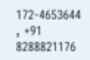172-4653644 , +91 8288821176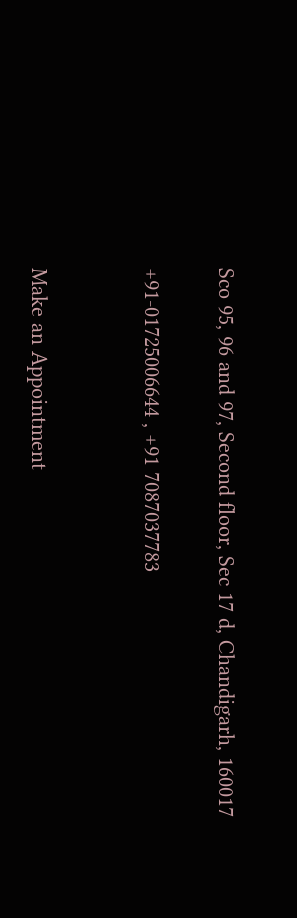Sco 95, 96 and 97, Second floor, Sec 17 d, Chandigarh, 160017

+91-01725006644 , +91 7087037783


Make an Appointment